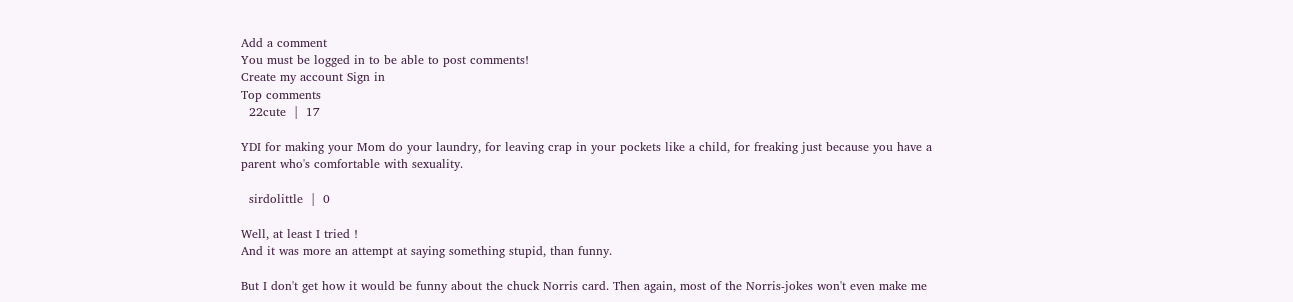Add a comment
You must be logged in to be able to post comments!
Create my account Sign in
Top comments
  22cute  |  17

YDI for making your Mom do your laundry, for leaving crap in your pockets like a child, for freaking just because you have a parent who's comfortable with sexuality.

  sirdolittle  |  0

Well, at least I tried !
And it was more an attempt at saying something stupid, than funny.

But I don't get how it would be funny about the chuck Norris card. Then again, most of the Norris-jokes won't even make me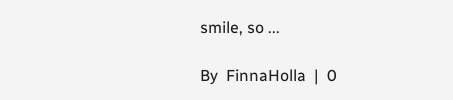smile, so ...

By  FinnaHolla  |  0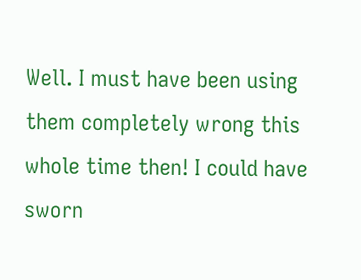Well. I must have been using them completely wrong this whole time then! I could have sworn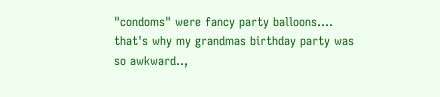"condoms" were fancy party balloons.... that's why my grandmas birthday party was so awkward..,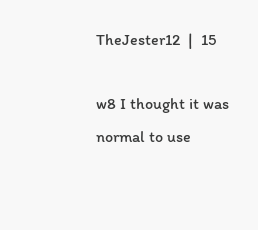TheJester12  |  15

w8 I thought it was normal to use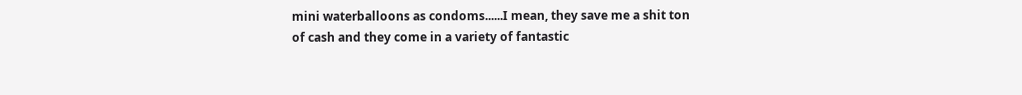mini waterballoons as condoms......I mean, they save me a shit ton of cash and they come in a variety of fantastic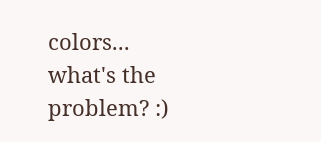colors... what's the problem? :)